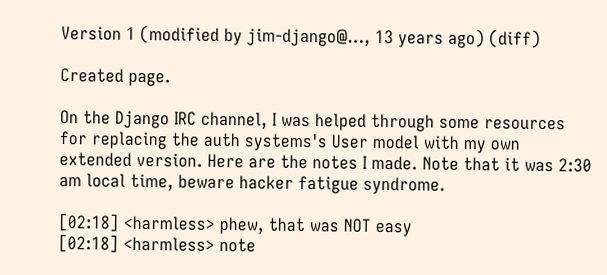Version 1 (modified by jim-django@…, 13 years ago) (diff)

Created page.

On the Django IRC channel, I was helped through some resources for replacing the auth systems's User model with my own extended version. Here are the notes I made. Note that it was 2:30 am local time, beware hacker fatigue syndrome.

[02:18] <harmless> phew, that was NOT easy
[02:18] <harmless> note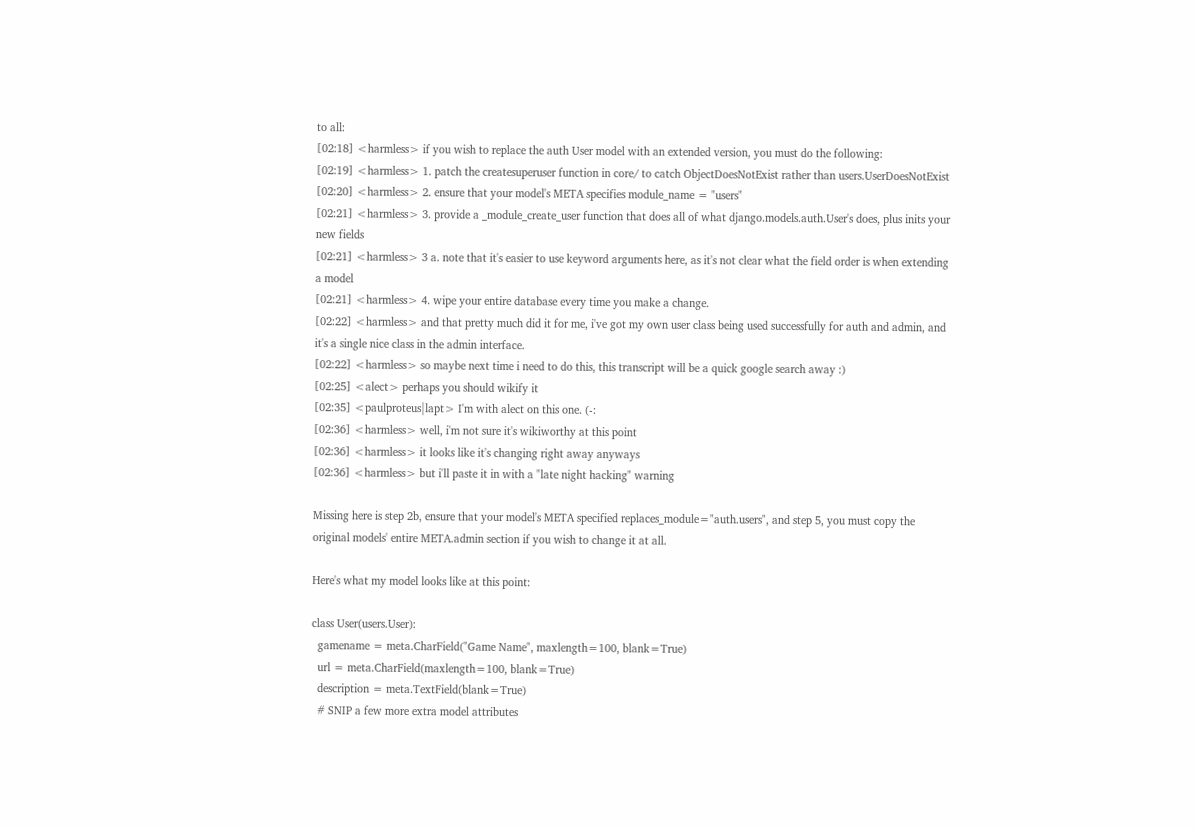to all:
[02:18] <harmless> if you wish to replace the auth User model with an extended version, you must do the following:
[02:19] <harmless> 1. patch the createsuperuser function in core/ to catch ObjectDoesNotExist rather than users.UserDoesNotExist
[02:20] <harmless> 2. ensure that your model's META specifies module_name = "users"
[02:21] <harmless> 3. provide a _module_create_user function that does all of what django.models.auth.User's does, plus inits your new fields
[02:21] <harmless> 3 a. note that it's easier to use keyword arguments here, as it's not clear what the field order is when extending a model
[02:21] <harmless> 4. wipe your entire database every time you make a change.
[02:22] <harmless> and that pretty much did it for me, i've got my own user class being used successfully for auth and admin, and it's a single nice class in the admin interface.
[02:22] <harmless> so maybe next time i need to do this, this transcript will be a quick google search away :)
[02:25] <alect> perhaps you should wikify it
[02:35] <paulproteus|lapt> I'm with alect on this one. (-:
[02:36] <harmless> well, i'm not sure it's wikiworthy at this point
[02:36] <harmless> it looks like it's changing right away anyways
[02:36] <harmless> but i'll paste it in with a "late night hacking" warning

Missing here is step 2b, ensure that your model's META specified replaces_module="auth.users", and step 5, you must copy the original models' entire META.admin section if you wish to change it at all.

Here's what my model looks like at this point:

class User(users.User):
  gamename = meta.CharField("Game Name", maxlength=100, blank=True)
  url = meta.CharField(maxlength=100, blank=True)
  description = meta.TextField(blank=True)
  # SNIP a few more extra model attributes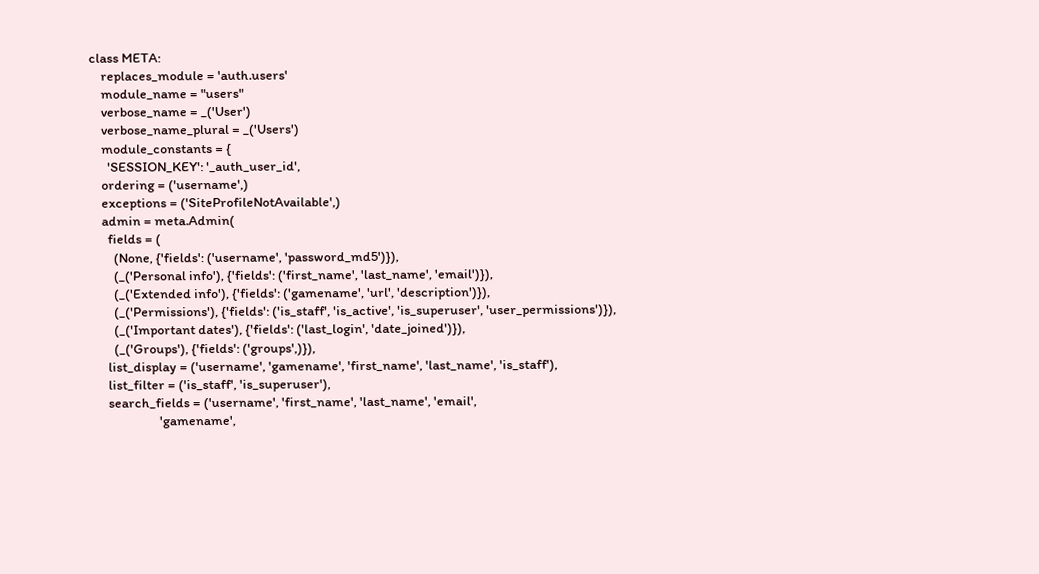class META:
    replaces_module = 'auth.users'
    module_name = "users"
    verbose_name = _('User')
    verbose_name_plural = _('Users')
    module_constants = {
      'SESSION_KEY': '_auth_user_id',
    ordering = ('username',)
    exceptions = ('SiteProfileNotAvailable',)
    admin = meta.Admin(
      fields = (
        (None, {'fields': ('username', 'password_md5')}),
        (_('Personal info'), {'fields': ('first_name', 'last_name', 'email')}),
        (_('Extended info'), {'fields': ('gamename', 'url', 'description')}),
        (_('Permissions'), {'fields': ('is_staff', 'is_active', 'is_superuser', 'user_permissions')}),
        (_('Important dates'), {'fields': ('last_login', 'date_joined')}),
        (_('Groups'), {'fields': ('groups',)}),
      list_display = ('username', 'gamename', 'first_name', 'last_name', 'is_staff'),
      list_filter = ('is_staff', 'is_superuser'),
      search_fields = ('username', 'first_name', 'last_name', 'email',
                       'gamename',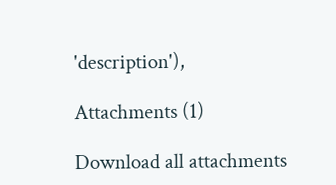'description'),

Attachments (1)

Download all attachments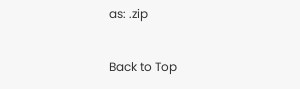as: .zip

Back to Top